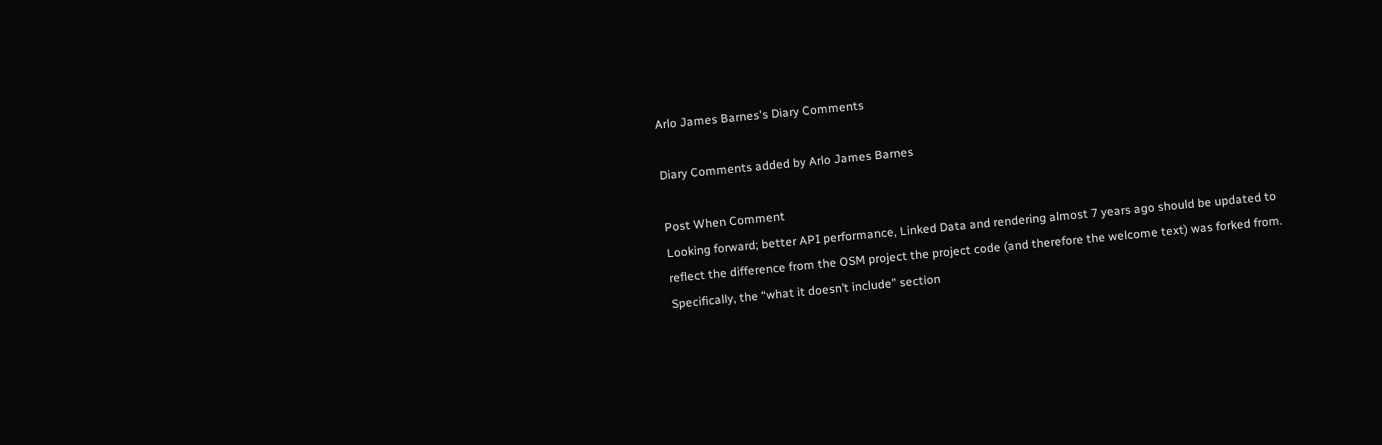Arlo James Barnes's Diary Comments

Diary Comments added by Arlo James Barnes

Post When Comment
Looking forward; better API performance, Linked Data and rendering almost 7 years ago should be updated to reflect the difference from the OSM project the project code (and therefore the welcome text) was forked from. Specifically, the “what it doesn’t include” section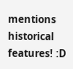mentions historical features! :D